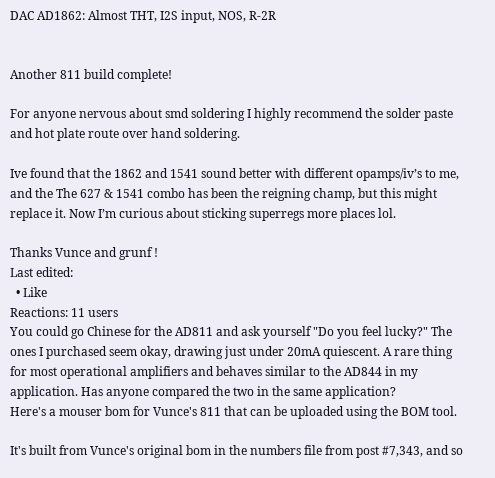DAC AD1862: Almost THT, I2S input, NOS, R-2R


Another 811 build complete!

For anyone nervous about smd soldering I highly recommend the solder paste and hot plate route over hand soldering.

Ive found that the 1862 and 1541 sound better with different opamps/iv’s to me, and the The 627 & 1541 combo has been the reigning champ, but this might replace it. Now I’m curious about sticking superregs more places lol.

Thanks Vunce and grunf !
Last edited:
  • Like
Reactions: 11 users
You could go Chinese for the AD811 and ask yourself "Do you feel lucky?" The ones I purchased seem okay, drawing just under 20mA quiescent. A rare thing for most operational amplifiers and behaves similar to the AD844 in my application. Has anyone compared the two in the same application?
Here's a mouser bom for Vunce's 811 that can be uploaded using the BOM tool.

It's built from Vunce's original bom in the numbers file from post #7,343, and so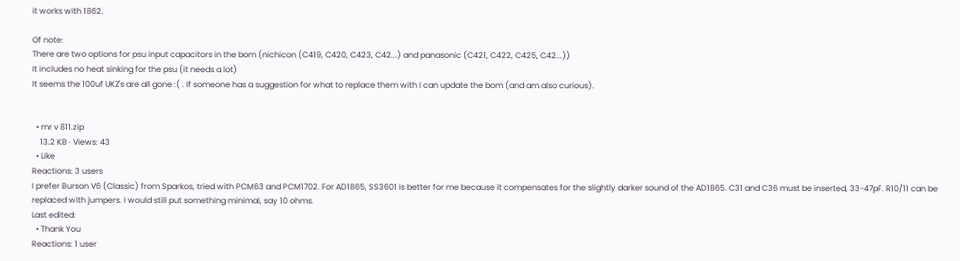it works with 1862.

Of note:
There are two options for psu input capacitors in the bom (nichicon (C419, C420, C423, C42...) and panasonic (C421, C422, C425, C42...))
It includes no heat sinking for the psu (it needs a lot)
It seems the 100uf UKZ's are all gone :( . If someone has a suggestion for what to replace them with I can update the bom (and am also curious).


  • mr v 811.zip
    13.2 KB · Views: 43
  • Like
Reactions: 3 users
I prefer Burson V6 (Classic) from Sparkos, tried with PCM63 and PCM1702. For AD1865, SS3601 is better for me because it compensates for the slightly darker sound of the AD1865. C31 and C36 must be inserted, 33-47pF. R10/11 can be replaced with jumpers. I would still put something minimal, say 10 ohms.
Last edited:
  • Thank You
Reactions: 1 user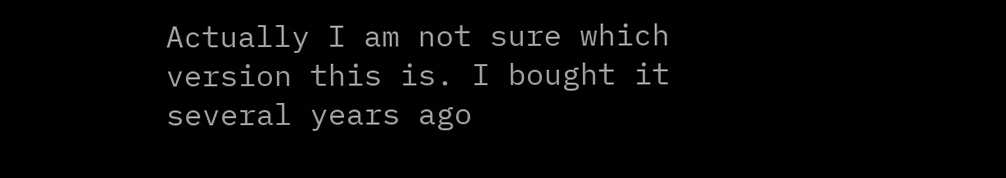Actually I am not sure which version this is. I bought it several years ago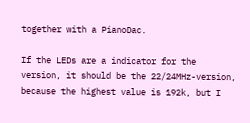together with a PianoDac.

If the LEDs are a indicator for the version, it should be the 22/24MHz-version, because the highest value is 192k, but I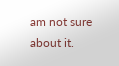am not sure about it.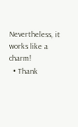Nevertheless, it works like a charm!
  • Thank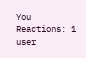You
Reactions: 1 user